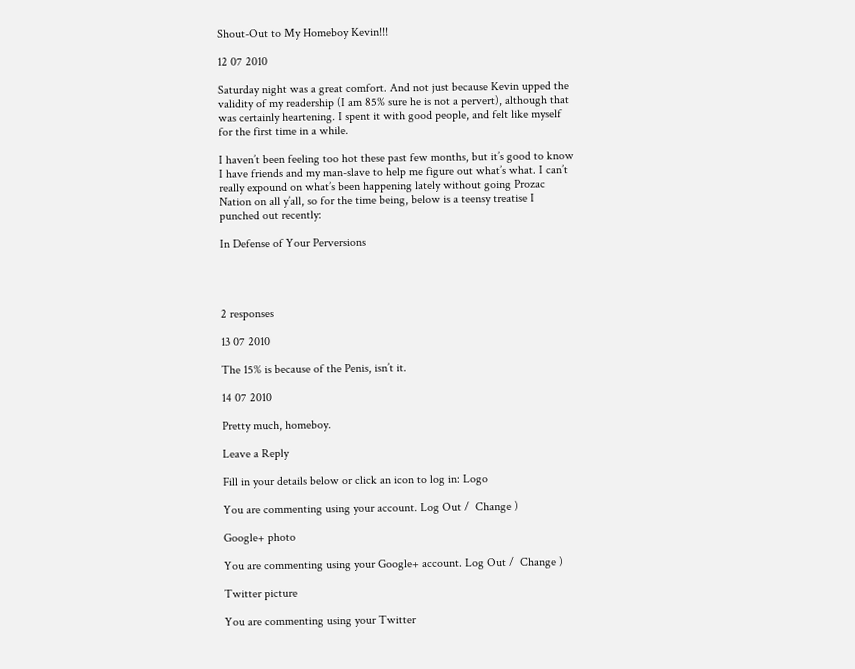Shout-Out to My Homeboy Kevin!!!

12 07 2010

Saturday night was a great comfort. And not just because Kevin upped the validity of my readership (I am 85% sure he is not a pervert), although that was certainly heartening. I spent it with good people, and felt like myself for the first time in a while.

I haven’t been feeling too hot these past few months, but it’s good to know I have friends and my man-slave to help me figure out what’s what. I can’t really expound on what’s been happening lately without going Prozac Nation on all y’all, so for the time being, below is a teensy treatise I punched out recently:

In Defense of Your Perversions




2 responses

13 07 2010

The 15% is because of the Penis, isn’t it.

14 07 2010

Pretty much, homeboy.

Leave a Reply

Fill in your details below or click an icon to log in: Logo

You are commenting using your account. Log Out /  Change )

Google+ photo

You are commenting using your Google+ account. Log Out /  Change )

Twitter picture

You are commenting using your Twitter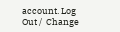account. Log Out /  Change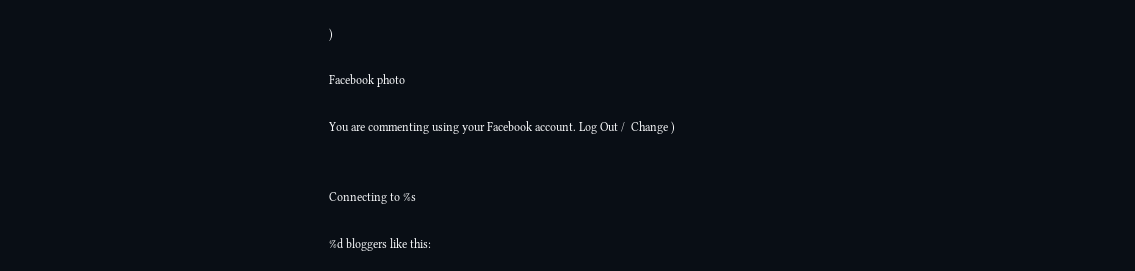)

Facebook photo

You are commenting using your Facebook account. Log Out /  Change )


Connecting to %s

%d bloggers like this: